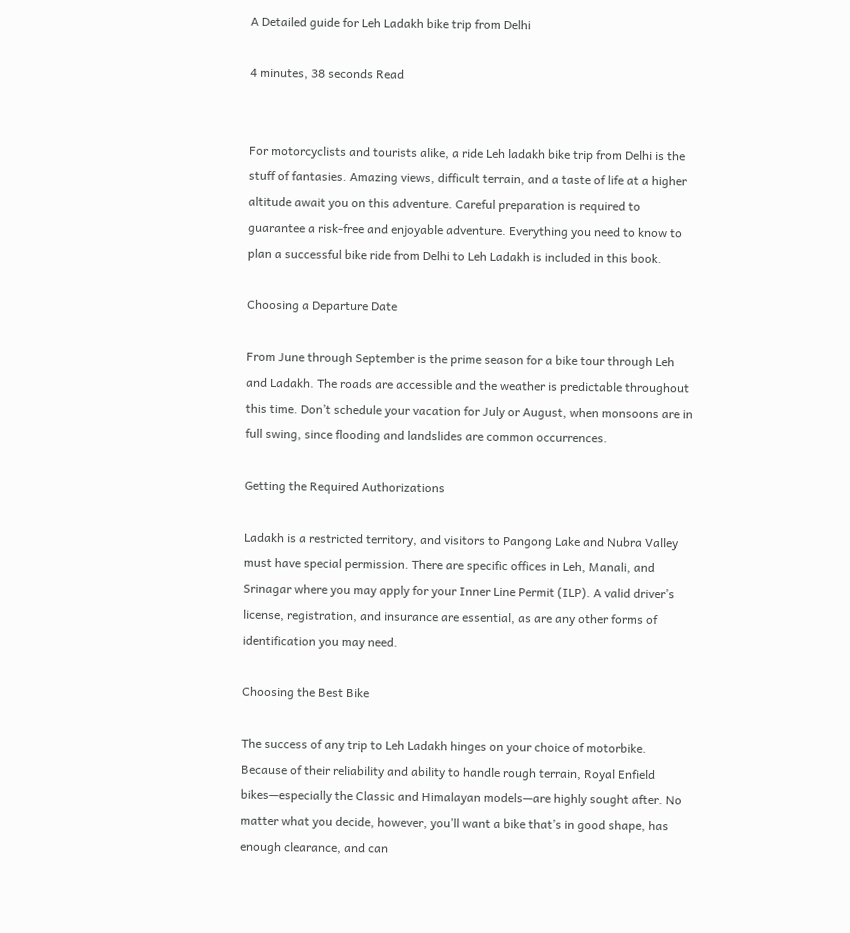A Detailed guide for Leh Ladakh bike trip from Delhi

4 minutes, 38 seconds Read


For motorcyclists and tourists alike, a ride Leh ladakh bike trip from Delhi is the stuff of fantasies. Amazing views, difficult terrain, and a taste of life at a higher altitude await you on this adventure. Careful preparation is required to guarantee a risk-free and enjoyable adventure. Everything you need to know to plan a successful bike ride from Delhi to Leh Ladakh is included in this book.

Choosing a Departure Date

From June through September is the prime season for a bike tour through Leh and Ladakh. The roads are accessible and the weather is predictable throughout this time. Don’t schedule your vacation for July or August, when monsoons are in full swing, since flooding and landslides are common occurrences.

Getting the Required Authorizations

Ladakh is a restricted territory, and visitors to Pangong Lake and Nubra Valley must have special permission. There are specific offices in Leh, Manali, and Srinagar where you may apply for your Inner Line Permit (ILP). A valid driver’s license, registration, and insurance are essential, as are any other forms of identification you may need.

Choosing the Best Bike

The success of any trip to Leh Ladakh hinges on your choice of motorbike. Because of their reliability and ability to handle rough terrain, Royal Enfield bikes—especially the Classic and Himalayan models—are highly sought after. No matter what you decide, however, you’ll want a bike that’s in good shape, has enough clearance, and can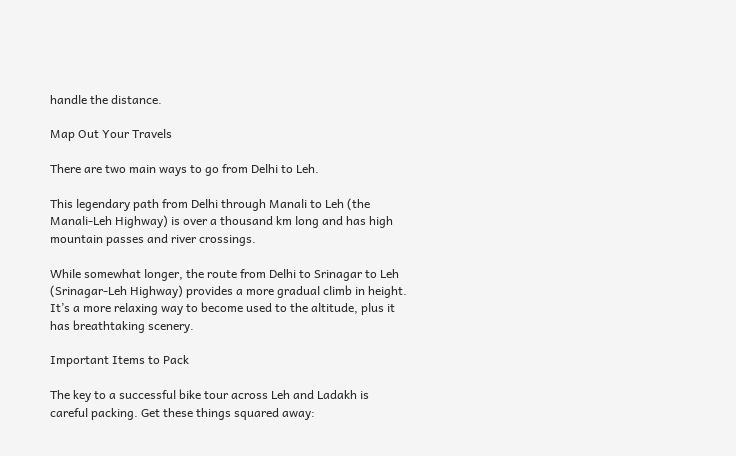handle the distance.

Map Out Your Travels

There are two main ways to go from Delhi to Leh.

This legendary path from Delhi through Manali to Leh (the Manali-Leh Highway) is over a thousand km long and has high mountain passes and river crossings.

While somewhat longer, the route from Delhi to Srinagar to Leh (Srinagar-Leh Highway) provides a more gradual climb in height. It’s a more relaxing way to become used to the altitude, plus it has breathtaking scenery.

Important Items to Pack

The key to a successful bike tour across Leh and Ladakh is careful packing. Get these things squared away: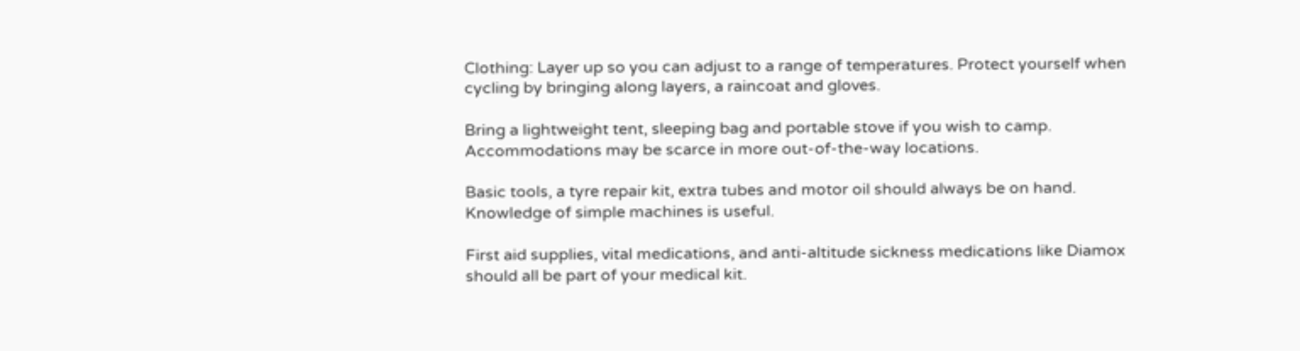Clothing: Layer up so you can adjust to a range of temperatures. Protect yourself when cycling by bringing along layers, a raincoat and gloves.

Bring a lightweight tent, sleeping bag and portable stove if you wish to camp. Accommodations may be scarce in more out-of-the-way locations.

Basic tools, a tyre repair kit, extra tubes and motor oil should always be on hand. Knowledge of simple machines is useful.

First aid supplies, vital medications, and anti-altitude sickness medications like Diamox should all be part of your medical kit.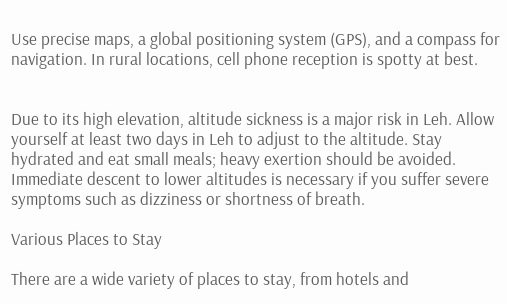Use precise maps, a global positioning system (GPS), and a compass for navigation. In rural locations, cell phone reception is spotty at best.


Due to its high elevation, altitude sickness is a major risk in Leh. Allow yourself at least two days in Leh to adjust to the altitude. Stay hydrated and eat small meals; heavy exertion should be avoided. Immediate descent to lower altitudes is necessary if you suffer severe symptoms such as dizziness or shortness of breath.

Various Places to Stay

There are a wide variety of places to stay, from hotels and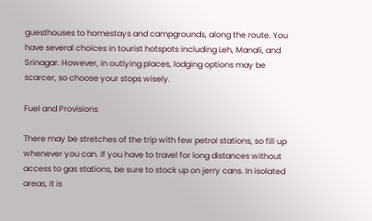guesthouses to homestays and campgrounds, along the route. You have several choices in tourist hotspots including Leh, Manali, and Srinagar. However, in outlying places, lodging options may be scarcer, so choose your stops wisely.

Fuel and Provisions

There may be stretches of the trip with few petrol stations, so fill up whenever you can. If you have to travel for long distances without access to gas stations, be sure to stock up on jerry cans. In isolated areas, it is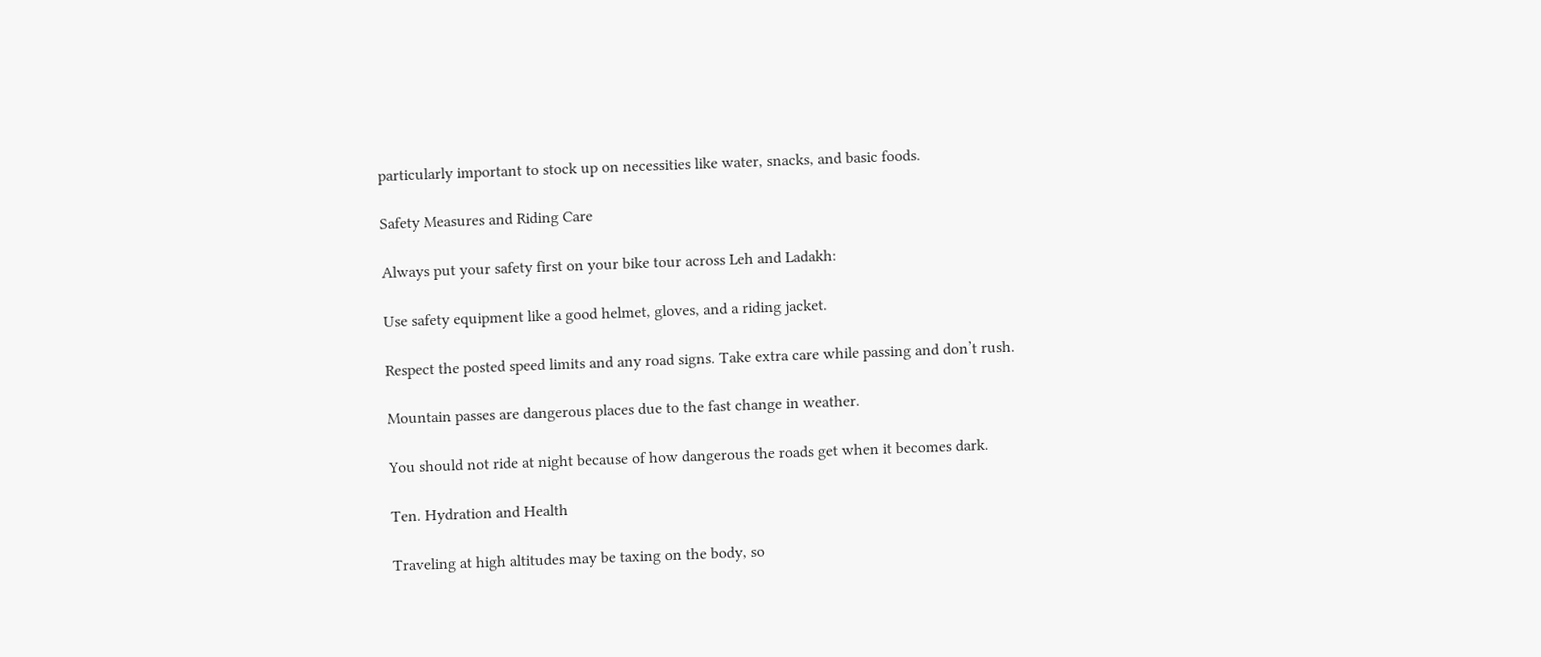particularly important to stock up on necessities like water, snacks, and basic foods.

Safety Measures and Riding Care

Always put your safety first on your bike tour across Leh and Ladakh:

Use safety equipment like a good helmet, gloves, and a riding jacket.

Respect the posted speed limits and any road signs. Take extra care while passing and don’t rush.

Mountain passes are dangerous places due to the fast change in weather.

You should not ride at night because of how dangerous the roads get when it becomes dark.

Ten. Hydration and Health

Traveling at high altitudes may be taxing on the body, so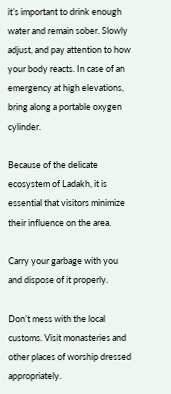it’s important to drink enough water and remain sober. Slowly adjust, and pay attention to how your body reacts. In case of an emergency at high elevations, bring along a portable oxygen cylinder.

Because of the delicate ecosystem of Ladakh, it is essential that visitors minimize their influence on the area.

Carry your garbage with you and dispose of it properly.

Don’t mess with the local customs. Visit monasteries and other places of worship dressed appropriately.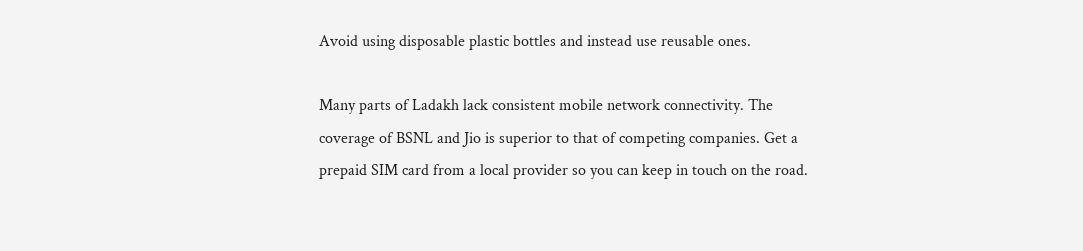Avoid using disposable plastic bottles and instead use reusable ones.

Many parts of Ladakh lack consistent mobile network connectivity. The coverage of BSNL and Jio is superior to that of competing companies. Get a prepaid SIM card from a local provider so you can keep in touch on the road.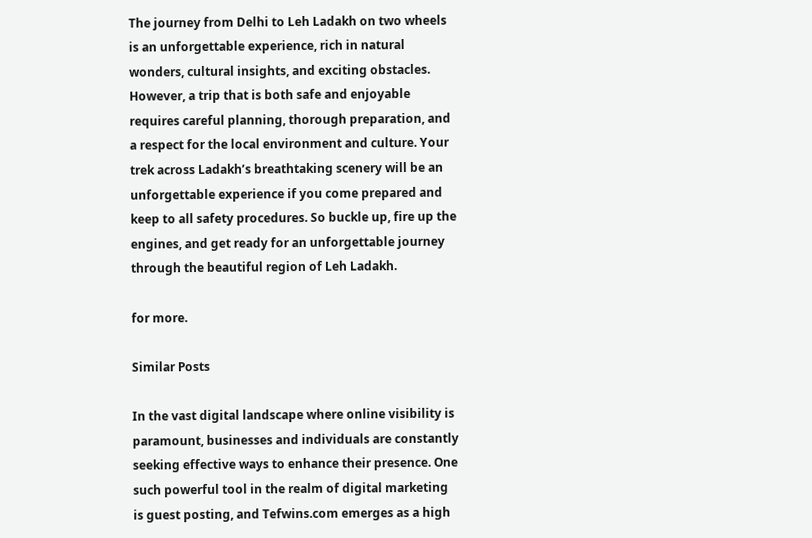The journey from Delhi to Leh Ladakh on two wheels is an unforgettable experience, rich in natural wonders, cultural insights, and exciting obstacles. However, a trip that is both safe and enjoyable requires careful planning, thorough preparation, and a respect for the local environment and culture. Your trek across Ladakh’s breathtaking scenery will be an unforgettable experience if you come prepared and keep to all safety procedures. So buckle up, fire up the engines, and get ready for an unforgettable journey through the beautiful region of Leh Ladakh.

for more.

Similar Posts

In the vast digital landscape where online visibility is paramount, businesses and individuals are constantly seeking effective ways to enhance their presence. One such powerful tool in the realm of digital marketing is guest posting, and Tefwins.com emerges as a high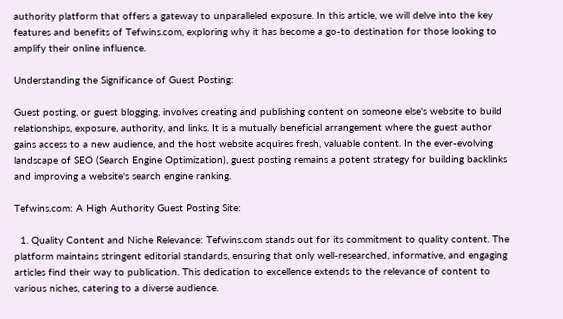authority platform that offers a gateway to unparalleled exposure. In this article, we will delve into the key features and benefits of Tefwins.com, exploring why it has become a go-to destination for those looking to amplify their online influence.

Understanding the Significance of Guest Posting:

Guest posting, or guest blogging, involves creating and publishing content on someone else's website to build relationships, exposure, authority, and links. It is a mutually beneficial arrangement where the guest author gains access to a new audience, and the host website acquires fresh, valuable content. In the ever-evolving landscape of SEO (Search Engine Optimization), guest posting remains a potent strategy for building backlinks and improving a website's search engine ranking.

Tefwins.com: A High Authority Guest Posting Site:

  1. Quality Content and Niche Relevance: Tefwins.com stands out for its commitment to quality content. The platform maintains stringent editorial standards, ensuring that only well-researched, informative, and engaging articles find their way to publication. This dedication to excellence extends to the relevance of content to various niches, catering to a diverse audience.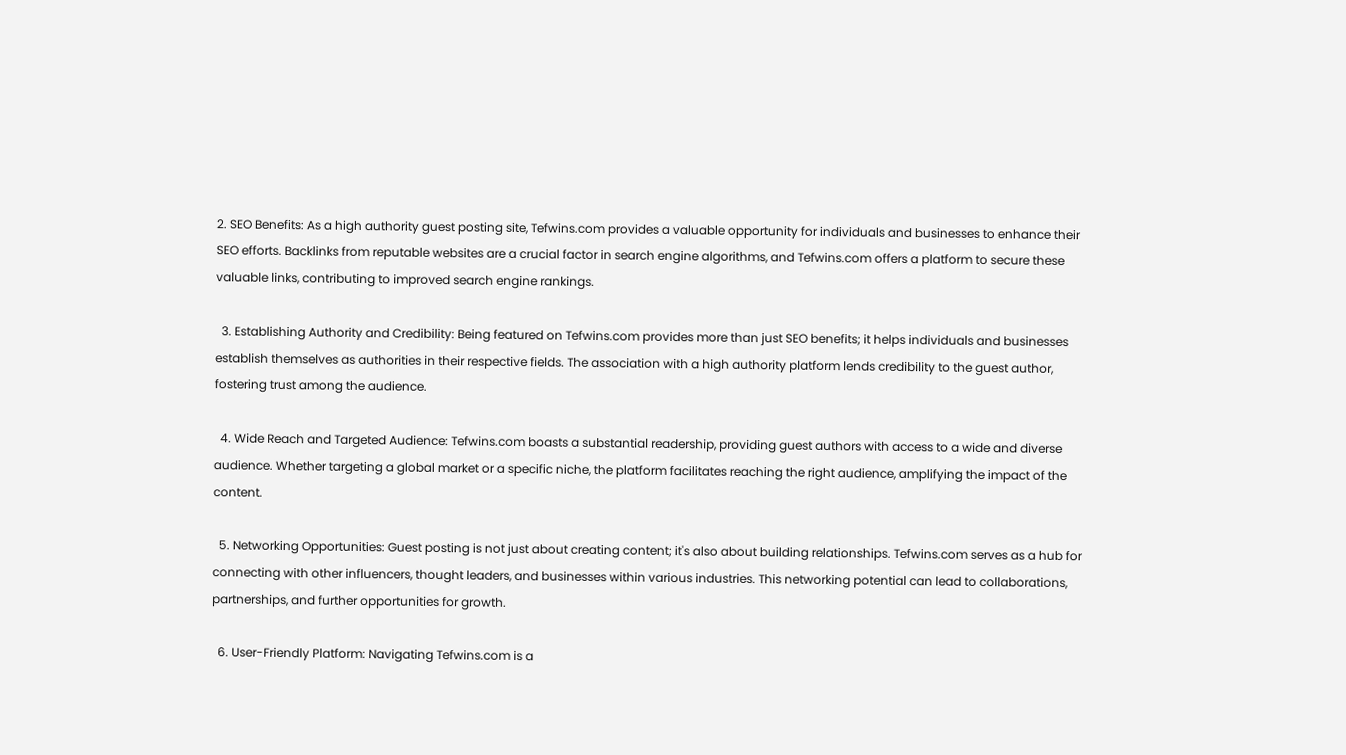2. SEO Benefits: As a high authority guest posting site, Tefwins.com provides a valuable opportunity for individuals and businesses to enhance their SEO efforts. Backlinks from reputable websites are a crucial factor in search engine algorithms, and Tefwins.com offers a platform to secure these valuable links, contributing to improved search engine rankings.

  3. Establishing Authority and Credibility: Being featured on Tefwins.com provides more than just SEO benefits; it helps individuals and businesses establish themselves as authorities in their respective fields. The association with a high authority platform lends credibility to the guest author, fostering trust among the audience.

  4. Wide Reach and Targeted Audience: Tefwins.com boasts a substantial readership, providing guest authors with access to a wide and diverse audience. Whether targeting a global market or a specific niche, the platform facilitates reaching the right audience, amplifying the impact of the content.

  5. Networking Opportunities: Guest posting is not just about creating content; it's also about building relationships. Tefwins.com serves as a hub for connecting with other influencers, thought leaders, and businesses within various industries. This networking potential can lead to collaborations, partnerships, and further opportunities for growth.

  6. User-Friendly Platform: Navigating Tefwins.com is a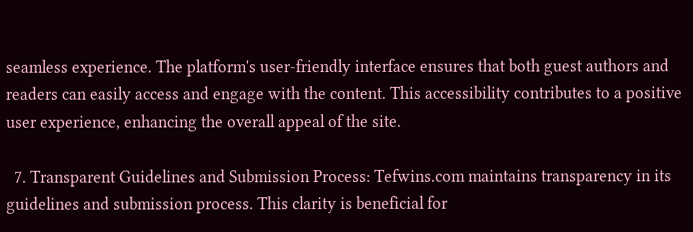seamless experience. The platform's user-friendly interface ensures that both guest authors and readers can easily access and engage with the content. This accessibility contributes to a positive user experience, enhancing the overall appeal of the site.

  7. Transparent Guidelines and Submission Process: Tefwins.com maintains transparency in its guidelines and submission process. This clarity is beneficial for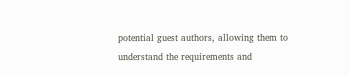potential guest authors, allowing them to understand the requirements and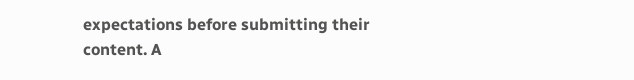expectations before submitting their content. A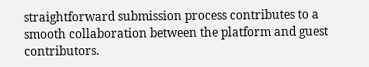straightforward submission process contributes to a smooth collaboration between the platform and guest contributors.